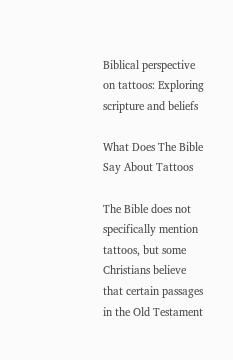Biblical perspective on tattoos: Exploring scripture and beliefs

What Does The Bible Say About Tattoos

The Bible does not specifically mention tattoos, but some Christians believe that certain passages in the Old Testament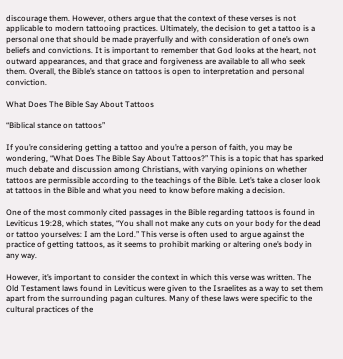discourage them. However, others argue that the context of these verses is not applicable to modern tattooing practices. Ultimately, the decision to get a tattoo is a personal one that should be made prayerfully and with consideration of one’s own beliefs and convictions. It is important to remember that God looks at the heart, not outward appearances, and that grace and forgiveness are available to all who seek them. Overall, the Bible’s stance on tattoos is open to interpretation and personal conviction.

What Does The Bible Say About Tattoos

“Biblical stance on tattoos”

If you’re considering getting a tattoo and you’re a person of faith, you may be wondering, “What Does The Bible Say About Tattoos?” This is a topic that has sparked much debate and discussion among Christians, with varying opinions on whether tattoos are permissible according to the teachings of the Bible. Let’s take a closer look at tattoos in the Bible and what you need to know before making a decision.

One of the most commonly cited passages in the Bible regarding tattoos is found in Leviticus 19:28, which states, “You shall not make any cuts on your body for the dead or tattoo yourselves: I am the Lord.” This verse is often used to argue against the practice of getting tattoos, as it seems to prohibit marking or altering one’s body in any way.

However, it’s important to consider the context in which this verse was written. The Old Testament laws found in Leviticus were given to the Israelites as a way to set them apart from the surrounding pagan cultures. Many of these laws were specific to the cultural practices of the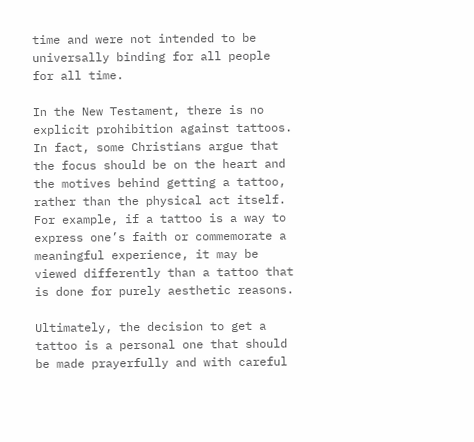time and were not intended to be universally binding for all people for all time.

In the New Testament, there is no explicit prohibition against tattoos. In fact, some Christians argue that the focus should be on the heart and the motives behind getting a tattoo, rather than the physical act itself. For example, if a tattoo is a way to express one’s faith or commemorate a meaningful experience, it may be viewed differently than a tattoo that is done for purely aesthetic reasons.

Ultimately, the decision to get a tattoo is a personal one that should be made prayerfully and with careful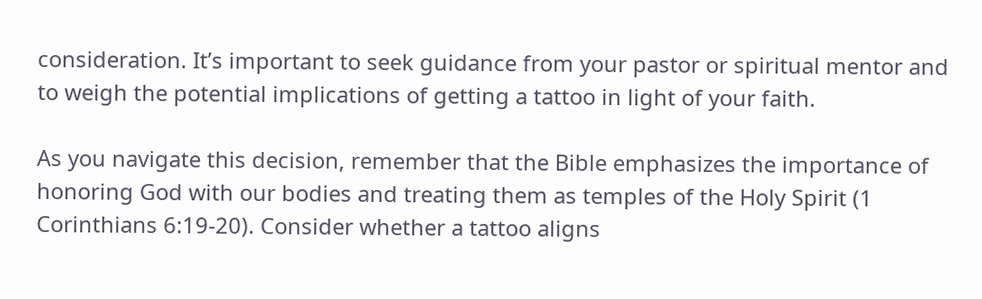consideration. It’s important to seek guidance from your pastor or spiritual mentor and to weigh the potential implications of getting a tattoo in light of your faith.

As you navigate this decision, remember that the Bible emphasizes the importance of honoring God with our bodies and treating them as temples of the Holy Spirit (1 Corinthians 6:19-20). Consider whether a tattoo aligns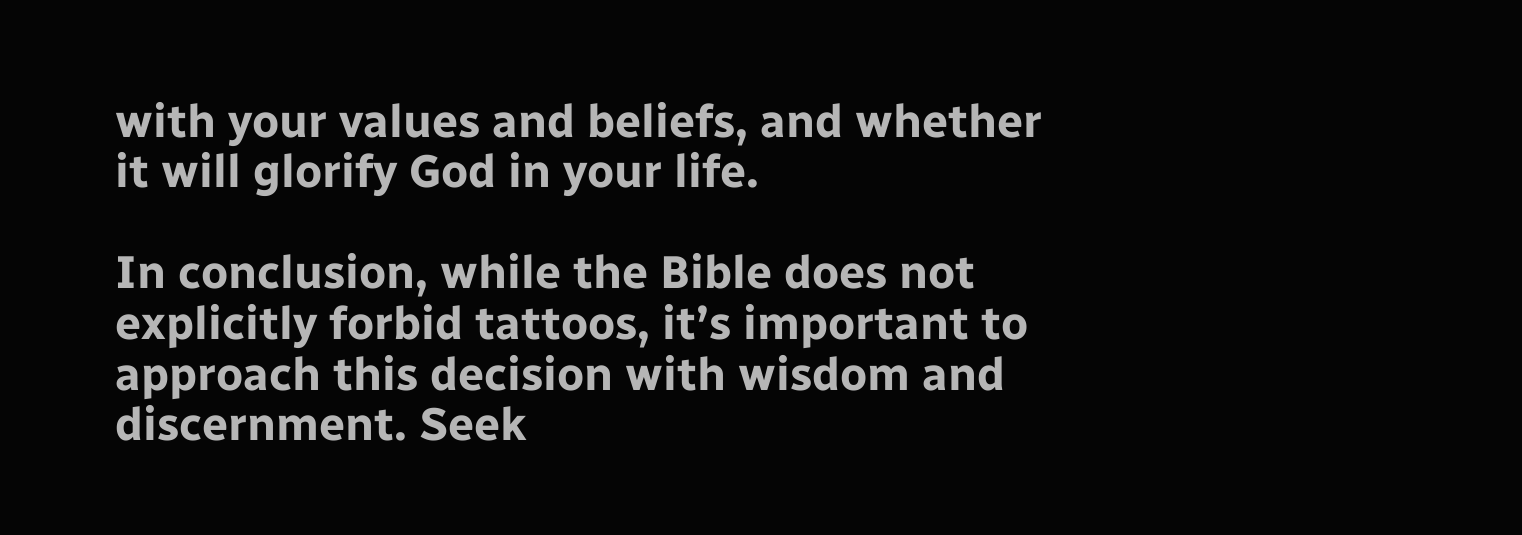with your values and beliefs, and whether it will glorify God in your life.

In conclusion, while the Bible does not explicitly forbid tattoos, it’s important to approach this decision with wisdom and discernment. Seek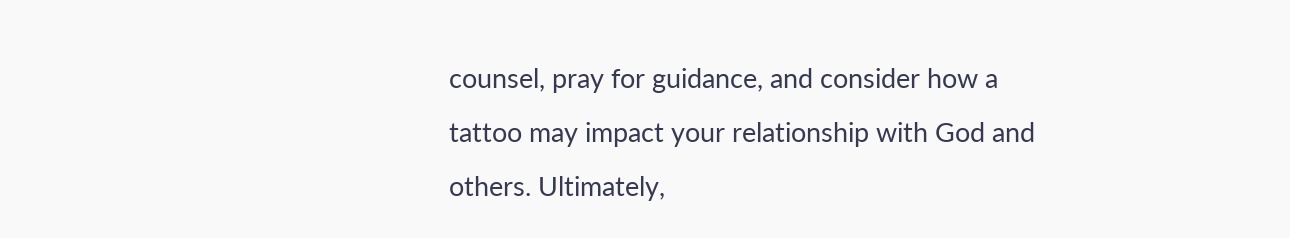counsel, pray for guidance, and consider how a tattoo may impact your relationship with God and others. Ultimately,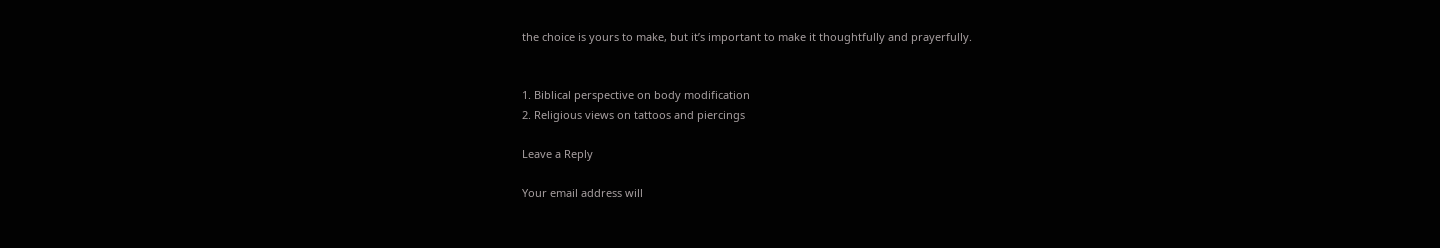the choice is yours to make, but it’s important to make it thoughtfully and prayerfully.


1. Biblical perspective on body modification
2. Religious views on tattoos and piercings

Leave a Reply

Your email address will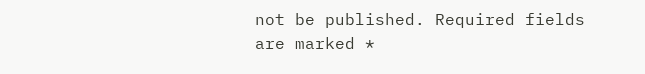not be published. Required fields are marked *